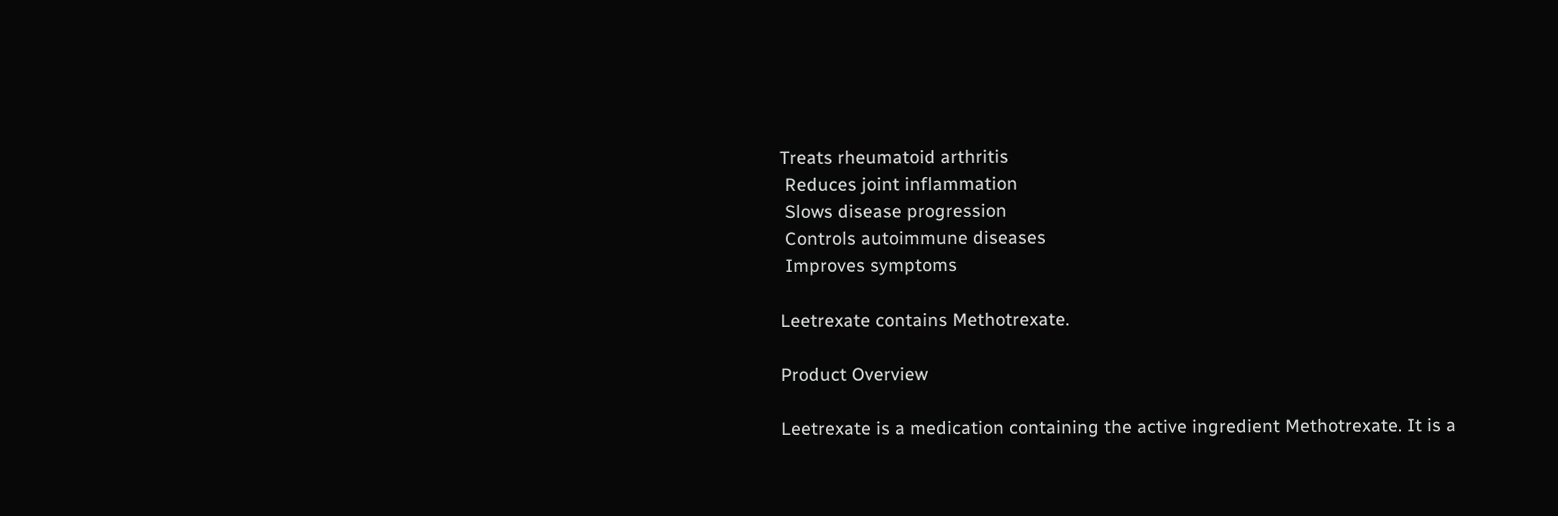Treats rheumatoid arthritis
 Reduces joint inflammation
 Slows disease progression
 Controls autoimmune diseases
 Improves symptoms

Leetrexate contains Methotrexate.

Product Overview

Leetrexate is a medication containing the active ingredient Methotrexate. It is a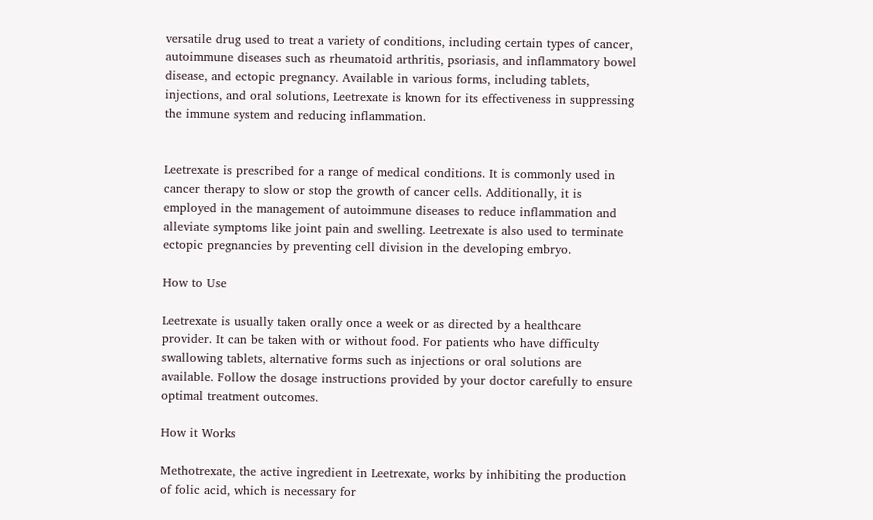versatile drug used to treat a variety of conditions, including certain types of cancer, autoimmune diseases such as rheumatoid arthritis, psoriasis, and inflammatory bowel disease, and ectopic pregnancy. Available in various forms, including tablets, injections, and oral solutions, Leetrexate is known for its effectiveness in suppressing the immune system and reducing inflammation.


Leetrexate is prescribed for a range of medical conditions. It is commonly used in cancer therapy to slow or stop the growth of cancer cells. Additionally, it is employed in the management of autoimmune diseases to reduce inflammation and alleviate symptoms like joint pain and swelling. Leetrexate is also used to terminate ectopic pregnancies by preventing cell division in the developing embryo.

How to Use

Leetrexate is usually taken orally once a week or as directed by a healthcare provider. It can be taken with or without food. For patients who have difficulty swallowing tablets, alternative forms such as injections or oral solutions are available. Follow the dosage instructions provided by your doctor carefully to ensure optimal treatment outcomes.

How it Works

Methotrexate, the active ingredient in Leetrexate, works by inhibiting the production of folic acid, which is necessary for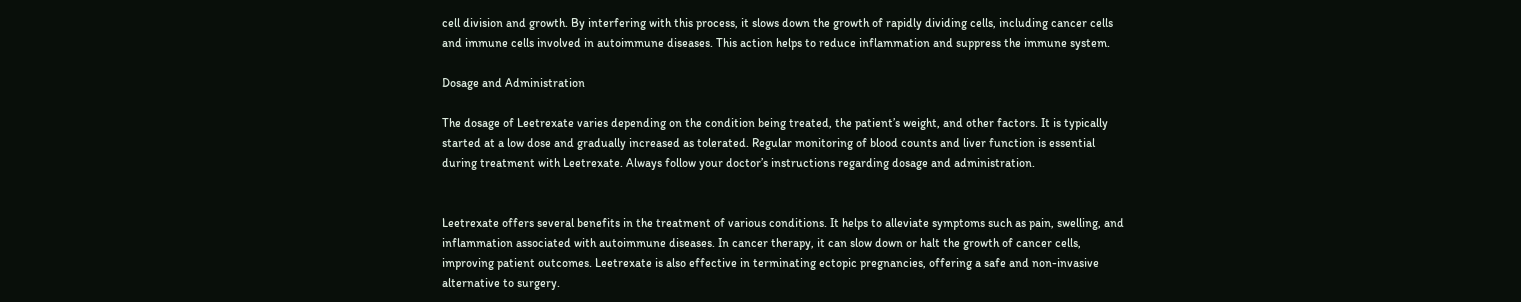cell division and growth. By interfering with this process, it slows down the growth of rapidly dividing cells, including cancer cells and immune cells involved in autoimmune diseases. This action helps to reduce inflammation and suppress the immune system.

Dosage and Administration

The dosage of Leetrexate varies depending on the condition being treated, the patient’s weight, and other factors. It is typically started at a low dose and gradually increased as tolerated. Regular monitoring of blood counts and liver function is essential during treatment with Leetrexate. Always follow your doctor’s instructions regarding dosage and administration.


Leetrexate offers several benefits in the treatment of various conditions. It helps to alleviate symptoms such as pain, swelling, and inflammation associated with autoimmune diseases. In cancer therapy, it can slow down or halt the growth of cancer cells, improving patient outcomes. Leetrexate is also effective in terminating ectopic pregnancies, offering a safe and non-invasive alternative to surgery.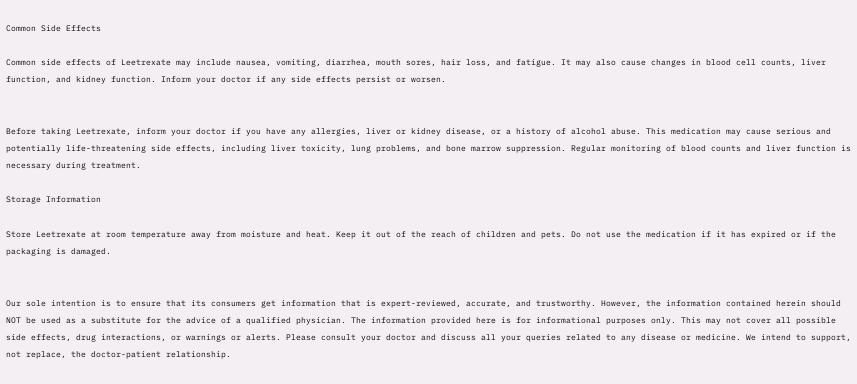Common Side Effects

Common side effects of Leetrexate may include nausea, vomiting, diarrhea, mouth sores, hair loss, and fatigue. It may also cause changes in blood cell counts, liver function, and kidney function. Inform your doctor if any side effects persist or worsen.


Before taking Leetrexate, inform your doctor if you have any allergies, liver or kidney disease, or a history of alcohol abuse. This medication may cause serious and potentially life-threatening side effects, including liver toxicity, lung problems, and bone marrow suppression. Regular monitoring of blood counts and liver function is necessary during treatment.

Storage Information

Store Leetrexate at room temperature away from moisture and heat. Keep it out of the reach of children and pets. Do not use the medication if it has expired or if the packaging is damaged.


Our sole intention is to ensure that its consumers get information that is expert-reviewed, accurate, and trustworthy. However, the information contained herein should NOT be used as a substitute for the advice of a qualified physician. The information provided here is for informational purposes only. This may not cover all possible side effects, drug interactions, or warnings or alerts. Please consult your doctor and discuss all your queries related to any disease or medicine. We intend to support, not replace, the doctor-patient relationship.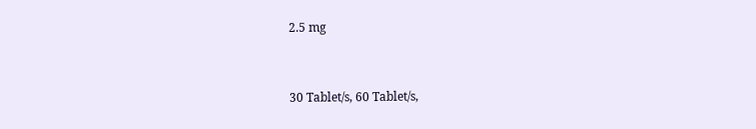2.5 mg


30 Tablet/s, 60 Tablet/s,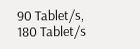90 Tablet/s, 180 Tablet/s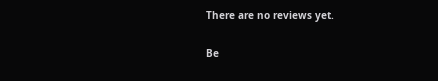There are no reviews yet.

Be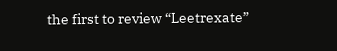the first to review “Leetrexate”